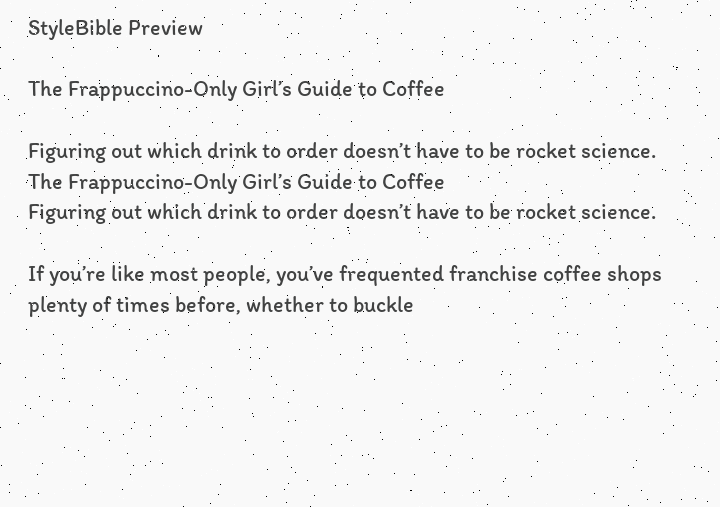StyleBible Preview

The Frappuccino-Only Girl’s Guide to Coffee

Figuring out which drink to order doesn’t have to be rocket science.
The Frappuccino-Only Girl’s Guide to Coffee
Figuring out which drink to order doesn’t have to be rocket science.

If you’re like most people, you’ve frequented franchise coffee shops plenty of times before, whether to buckle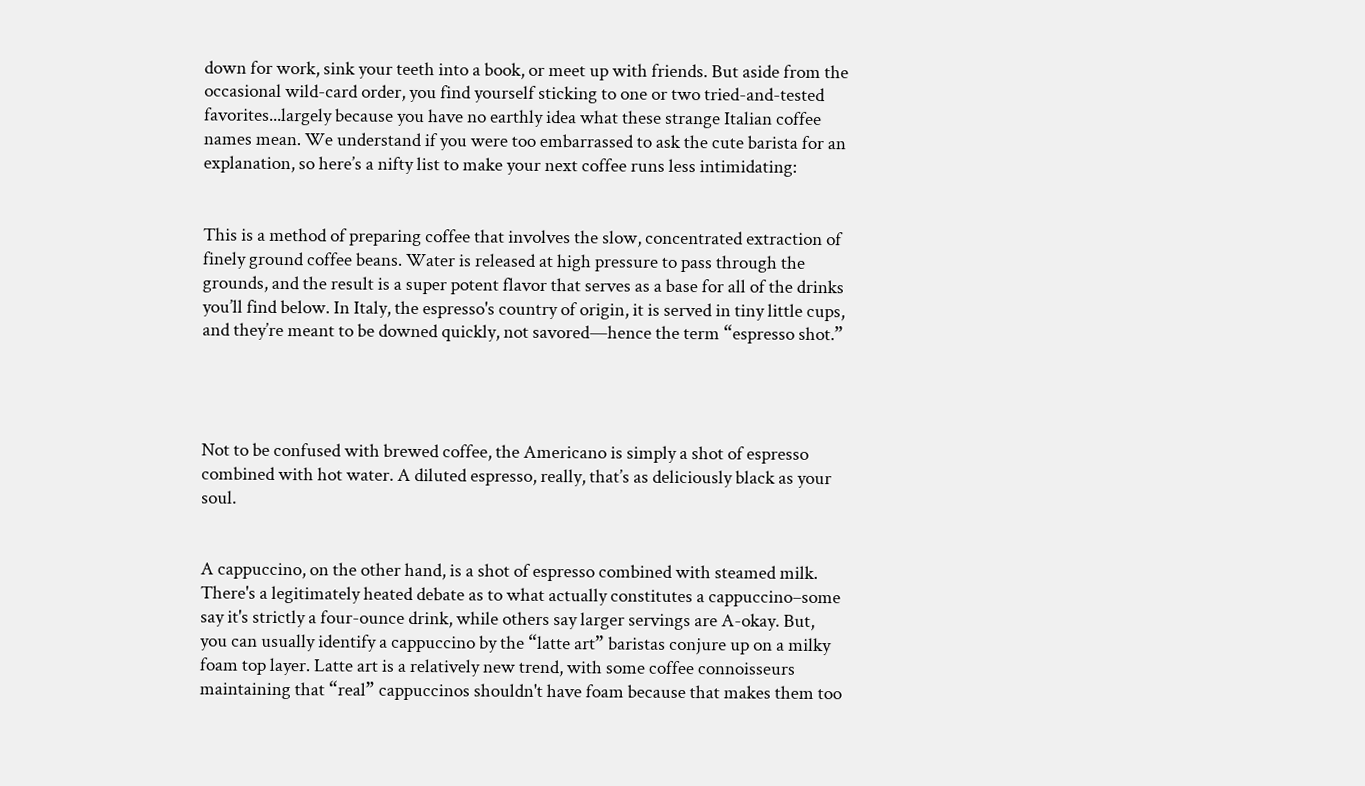down for work, sink your teeth into a book, or meet up with friends. But aside from the occasional wild-card order, you find yourself sticking to one or two tried-and-tested favorites...largely because you have no earthly idea what these strange Italian coffee names mean. We understand if you were too embarrassed to ask the cute barista for an explanation, so here’s a nifty list to make your next coffee runs less intimidating:


This is a method of preparing coffee that involves the slow, concentrated extraction of finely ground coffee beans. Water is released at high pressure to pass through the grounds, and the result is a super potent flavor that serves as a base for all of the drinks you’ll find below. In Italy, the espresso's country of origin, it is served in tiny little cups, and they’re meant to be downed quickly, not savored—hence the term “espresso shot.”




Not to be confused with brewed coffee, the Americano is simply a shot of espresso combined with hot water. A diluted espresso, really, that’s as deliciously black as your soul.


A cappuccino, on the other hand, is a shot of espresso combined with steamed milk. There's a legitimately heated debate as to what actually constitutes a cappuccino–some say it's strictly a four-ounce drink, while others say larger servings are A-okay. But, you can usually identify a cappuccino by the “latte art” baristas conjure up on a milky foam top layer. Latte art is a relatively new trend, with some coffee connoisseurs maintaining that “real” cappuccinos shouldn't have foam because that makes them too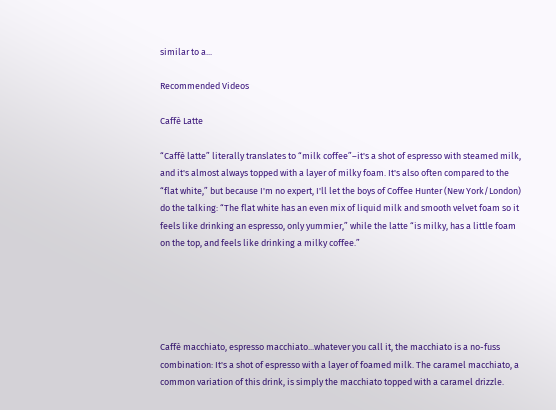similar to a...

Recommended Videos

Caffè Latte

“Caffè latte” literally translates to “milk coffee”–it's a shot of espresso with steamed milk, and it's almost always topped with a layer of milky foam. It's also often compared to the “flat white,” but because I'm no expert, I'll let the boys of Coffee Hunter (New York/London) do the talking: “The flat white has an even mix of liquid milk and smooth velvet foam so it feels like drinking an espresso, only yummier,” while the latte “is milky, has a little foam on the top, and feels like drinking a milky coffee.”





Caffè macchiato, espresso macchiato...whatever you call it, the macchiato is a no-fuss combination: It's a shot of espresso with a layer of foamed milk. The caramel macchiato, a common variation of this drink, is simply the macchiato topped with a caramel drizzle.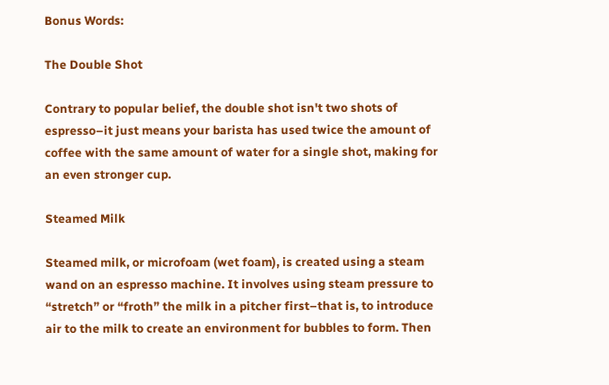Bonus Words:

The Double Shot

Contrary to popular belief, the double shot isn't two shots of espresso–it just means your barista has used twice the amount of coffee with the same amount of water for a single shot, making for an even stronger cup.

Steamed Milk

Steamed milk, or microfoam (wet foam), is created using a steam wand on an espresso machine. It involves using steam pressure to “stretch” or “froth” the milk in a pitcher first–that is, to introduce air to the milk to create an environment for bubbles to form. Then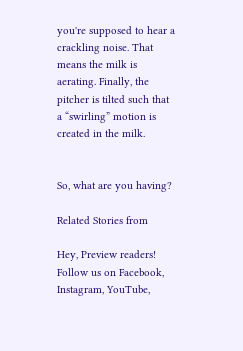you're supposed to hear a crackling noise. That means the milk is aerating. Finally, the pitcher is tilted such that a “swirling” motion is created in the milk.


So, what are you having?

Related Stories from

Hey, Preview readers! Follow us on Facebook, Instagram, YouTube,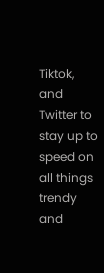Tiktok, and Twitter to stay up to speed on all things trendy and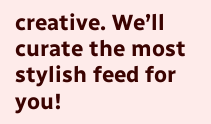creative. We’ll curate the most stylish feed for you!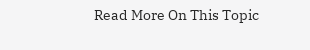Read More On This Topic